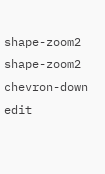shape-zoom2 shape-zoom2 chevron-down edit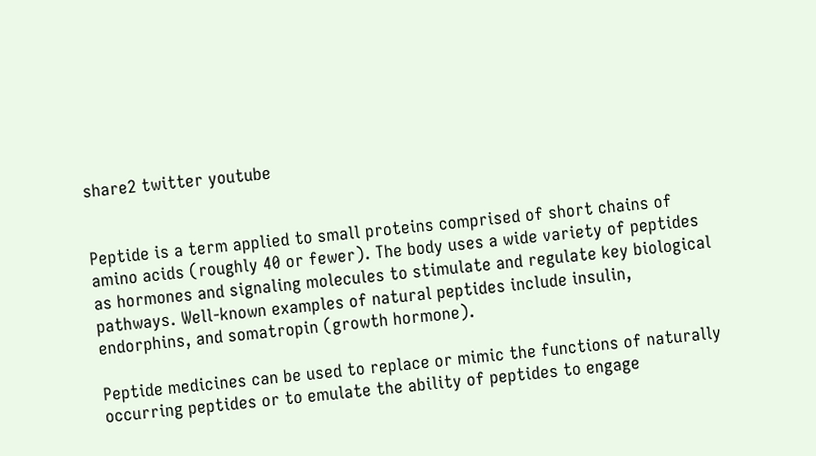share2 twitter youtube


Peptide is a term applied to small proteins comprised of short chains of amino acids (roughly 40 or fewer). The body uses a wide variety of peptides as hormones and signaling molecules to stimulate and regulate key biological pathways. Well-known examples of natural peptides include insulin, endorphins, and somatropin (growth hormone).

Peptide medicines can be used to replace or mimic the functions of naturally occurring peptides or to emulate the ability of peptides to engage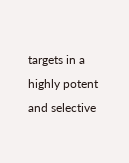targets in a highly potent and selective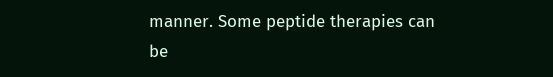manner. Some peptide therapies can be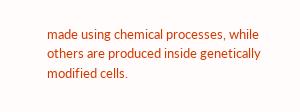made using chemical processes, while others are produced inside genetically modified cells.